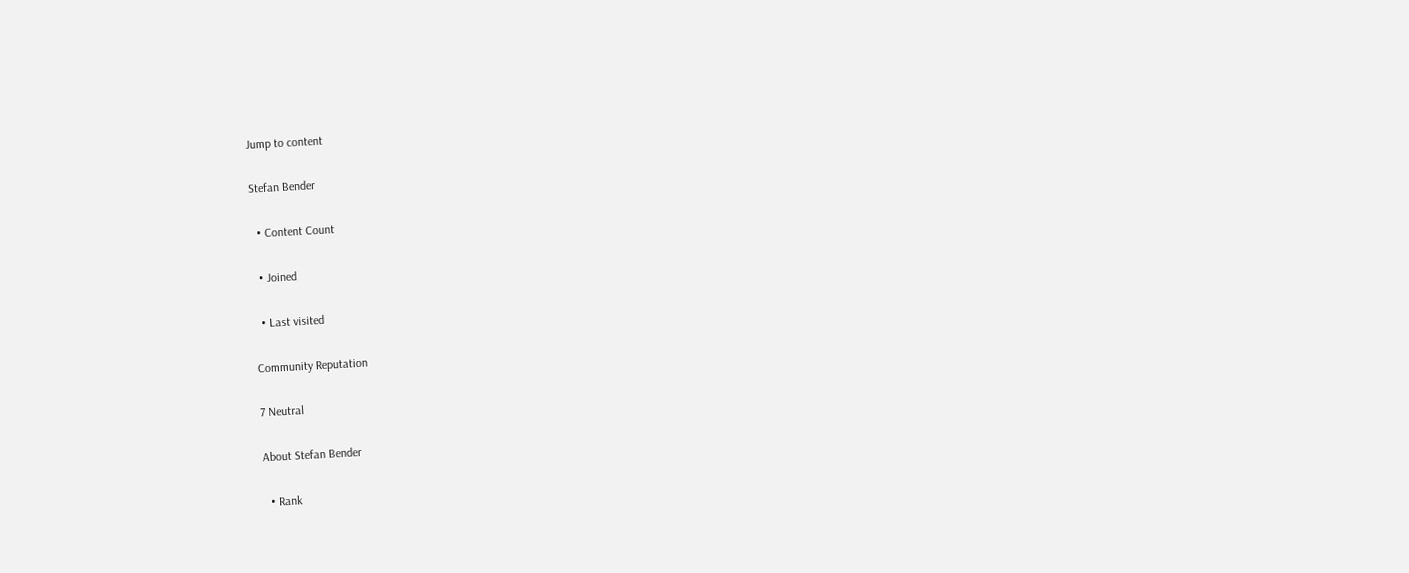Jump to content

Stefan Bender

  • Content Count

  • Joined

  • Last visited

Community Reputation

7 Neutral

About Stefan Bender

  • Rank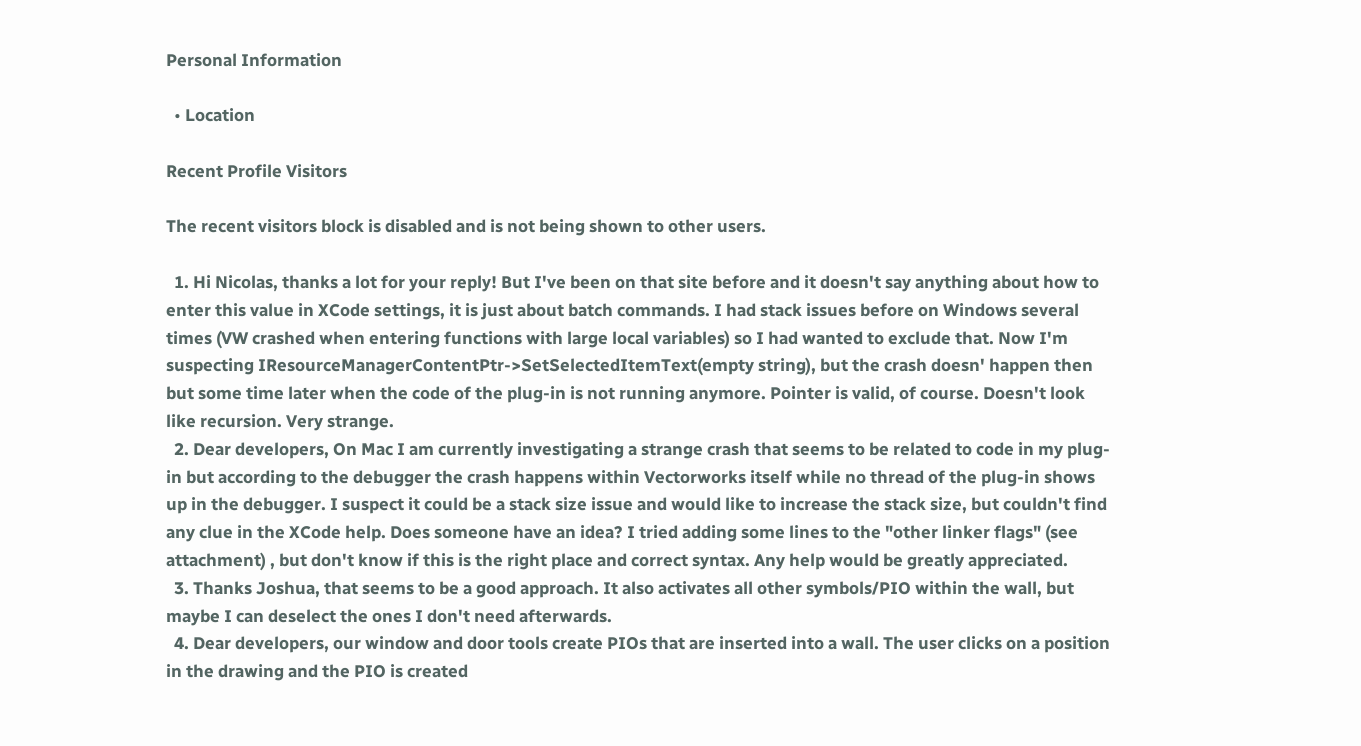Personal Information

  • Location

Recent Profile Visitors

The recent visitors block is disabled and is not being shown to other users.

  1. Hi Nicolas, thanks a lot for your reply! But I've been on that site before and it doesn't say anything about how to enter this value in XCode settings, it is just about batch commands. I had stack issues before on Windows several times (VW crashed when entering functions with large local variables) so I had wanted to exclude that. Now I'm suspecting IResourceManagerContentPtr->SetSelectedItemText(empty string), but the crash doesn' happen then but some time later when the code of the plug-in is not running anymore. Pointer is valid, of course. Doesn't look like recursion. Very strange.
  2. Dear developers, On Mac I am currently investigating a strange crash that seems to be related to code in my plug-in but according to the debugger the crash happens within Vectorworks itself while no thread of the plug-in shows up in the debugger. I suspect it could be a stack size issue and would like to increase the stack size, but couldn't find any clue in the XCode help. Does someone have an idea? I tried adding some lines to the "other linker flags" (see attachment) , but don't know if this is the right place and correct syntax. Any help would be greatly appreciated.
  3. Thanks Joshua, that seems to be a good approach. It also activates all other symbols/PIO within the wall, but maybe I can deselect the ones I don't need afterwards.
  4. Dear developers, our window and door tools create PIOs that are inserted into a wall. The user clicks on a position in the drawing and the PIO is created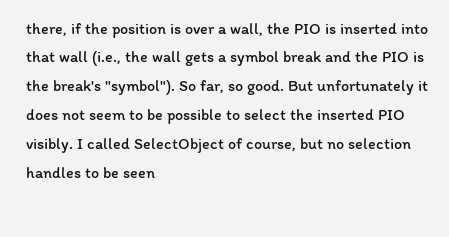there, if the position is over a wall, the PIO is inserted into that wall (i.e., the wall gets a symbol break and the PIO is the break's "symbol"). So far, so good. But unfortunately it does not seem to be possible to select the inserted PIO visibly. I called SelectObject of course, but no selection handles to be seen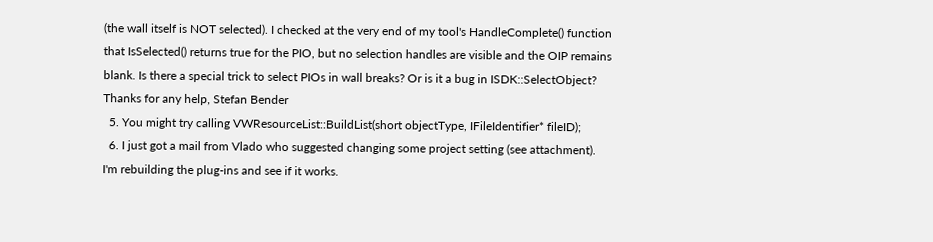(the wall itself is NOT selected). I checked at the very end of my tool's HandleComplete() function that IsSelected() returns true for the PIO, but no selection handles are visible and the OIP remains blank. Is there a special trick to select PIOs in wall breaks? Or is it a bug in ISDK::SelectObject? Thanks for any help, Stefan Bender
  5. You might try calling VWResourceList::BuildList(short objectType, IFileIdentifier* fileID);
  6. I just got a mail from Vlado who suggested changing some project setting (see attachment). I'm rebuilding the plug-ins and see if it works.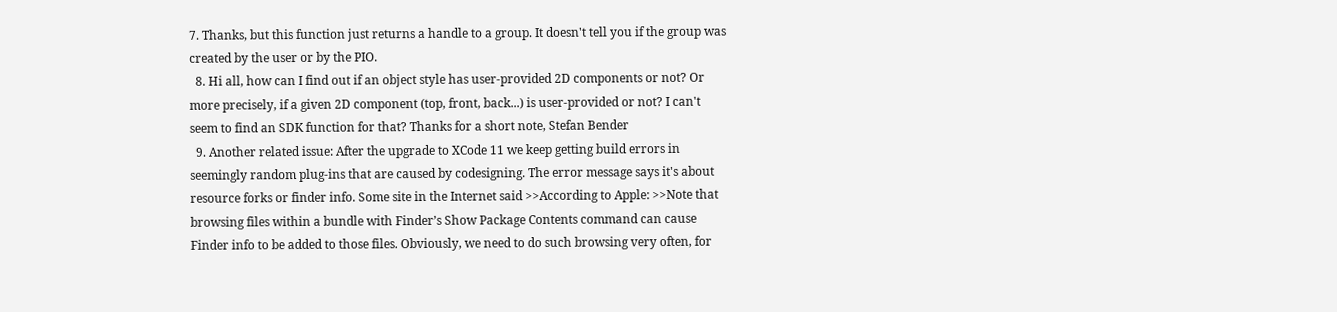7. Thanks, but this function just returns a handle to a group. It doesn't tell you if the group was created by the user or by the PIO.
  8. Hi all, how can I find out if an object style has user-provided 2D components or not? Or more precisely, if a given 2D component (top, front, back...) is user-provided or not? I can't seem to find an SDK function for that? Thanks for a short note, Stefan Bender
  9. Another related issue: After the upgrade to XCode 11 we keep getting build errors in seemingly random plug-ins that are caused by codesigning. The error message says it's about resource forks or finder info. Some site in the Internet said >>According to Apple: >>Note that browsing files within a bundle with Finder’s Show Package Contents command can cause Finder info to be added to those files. Obviously, we need to do such browsing very often, for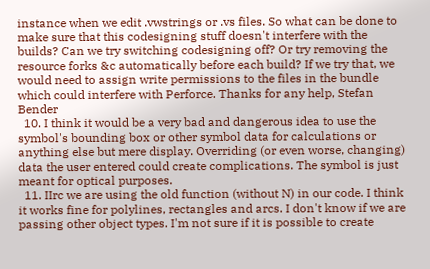instance when we edit .vwstrings or .vs files. So what can be done to make sure that this codesigning stuff doesn't interfere with the builds? Can we try switching codesigning off? Or try removing the resource forks &c automatically before each build? If we try that, we would need to assign write permissions to the files in the bundle which could interfere with Perforce. Thanks for any help, Stefan Bender
  10. I think it would be a very bad and dangerous idea to use the symbol's bounding box or other symbol data for calculations or anything else but mere display. Overriding (or even worse, changing) data the user entered could create complications. The symbol is just meant for optical purposes.
  11. IIrc we are using the old function (without N) in our code. I think it works fine for polylines, rectangles and arcs. I don't know if we are passing other object types. I'm not sure if it is possible to create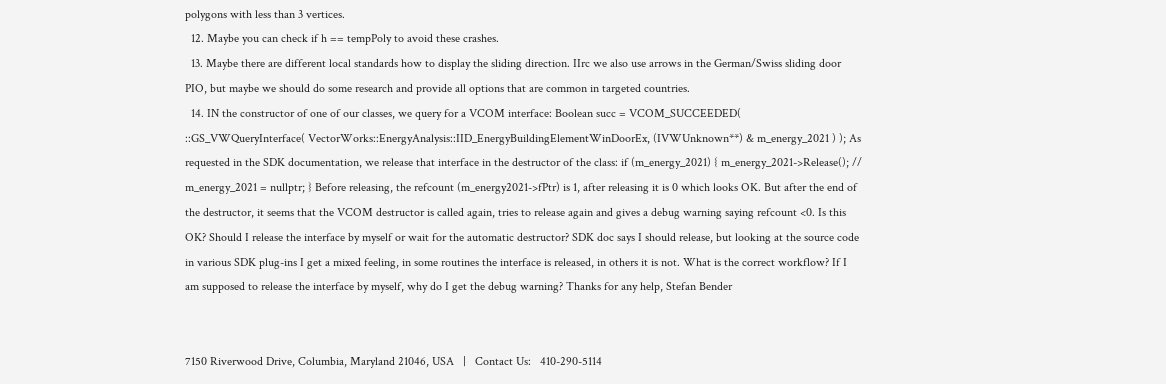polygons with less than 3 vertices.
  12. Maybe you can check if h == tempPoly to avoid these crashes.
  13. Maybe there are different local standards how to display the sliding direction. IIrc we also use arrows in the German/Swiss sliding door PIO, but maybe we should do some research and provide all options that are common in targeted countries.
  14. IN the constructor of one of our classes, we query for a VCOM interface: Boolean succ = VCOM_SUCCEEDED( ::GS_VWQueryInterface( VectorWorks::EnergyAnalysis::IID_EnergyBuildingElementWinDoorEx, (IVWUnknown**) & m_energy_2021 ) ); As requested in the SDK documentation, we release that interface in the destructor of the class: if (m_energy_2021) { m_energy_2021->Release(); // m_energy_2021 = nullptr; } Before releasing, the refcount (m_energy2021->fPtr) is 1, after releasing it is 0 which looks OK. But after the end of the destructor, it seems that the VCOM destructor is called again, tries to release again and gives a debug warning saying refcount <0. Is this OK? Should I release the interface by myself or wait for the automatic destructor? SDK doc says I should release, but looking at the source code in various SDK plug-ins I get a mixed feeling, in some routines the interface is released, in others it is not. What is the correct workflow? If I am supposed to release the interface by myself, why do I get the debug warning? Thanks for any help, Stefan Bender


7150 Riverwood Drive, Columbia, Maryland 21046, USA   |   Contact Us:   410-290-5114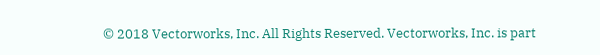© 2018 Vectorworks, Inc. All Rights Reserved. Vectorworks, Inc. is part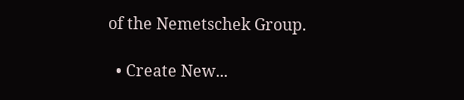of the Nemetschek Group.

  • Create New...